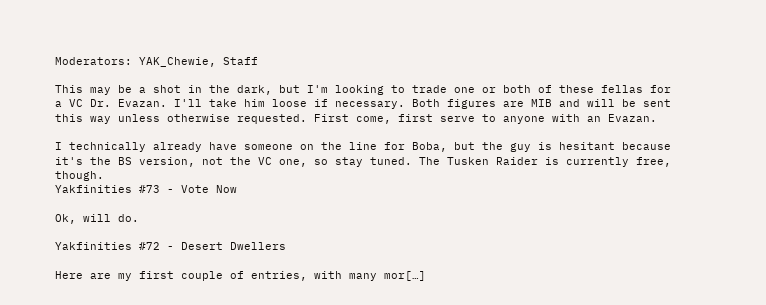Moderators: YAK_Chewie, Staff

This may be a shot in the dark, but I'm looking to trade one or both of these fellas for a VC Dr. Evazan. I'll take him loose if necessary. Both figures are MIB and will be sent this way unless otherwise requested. First come, first serve to anyone with an Evazan.

I technically already have someone on the line for Boba, but the guy is hesitant because it's the BS version, not the VC one, so stay tuned. The Tusken Raider is currently free, though.
Yakfinities #73 - Vote Now

Ok, will do.

Yakfinities #72 - Desert Dwellers

Here are my first couple of entries, with many mor[…]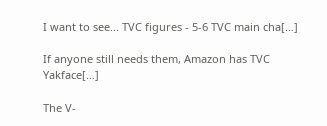I want to see... TVC figures - 5-6 TVC main cha[…]

If anyone still needs them, Amazon has TVC Yakface[…]

The V-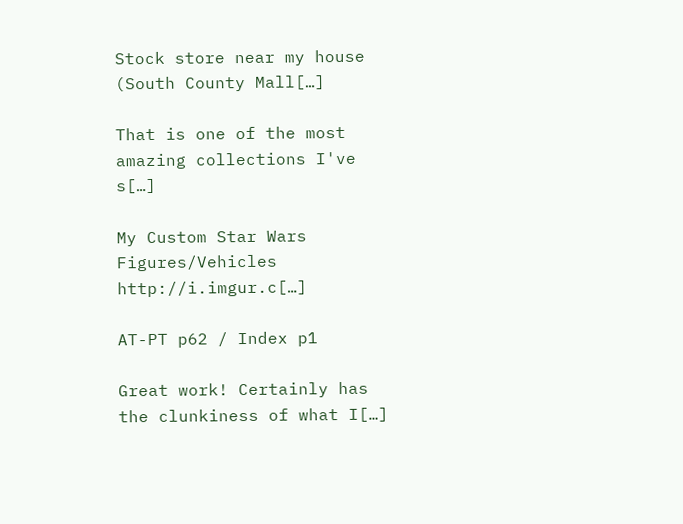Stock store near my house (South County Mall[…]

That is one of the most amazing collections I've s[…]

My Custom Star Wars Figures/Vehicles http://i.imgur.c[…]

AT-PT p62 / Index p1

Great work! Certainly has the clunkiness of what I[…]